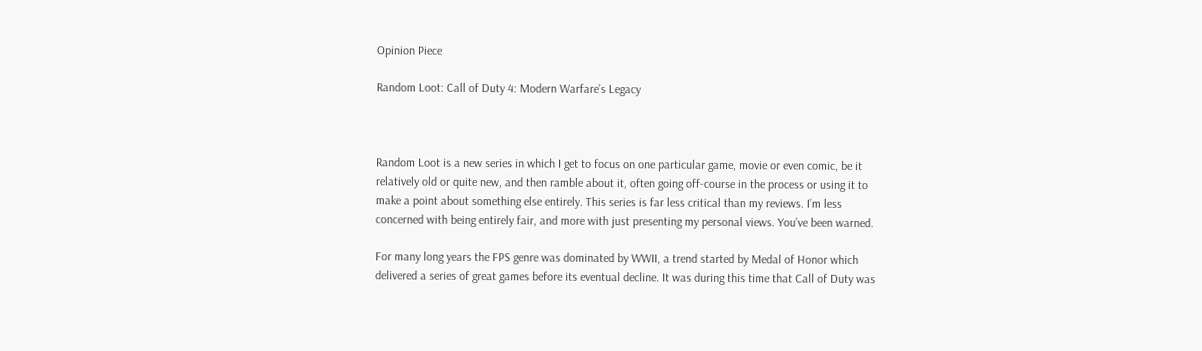Opinion Piece

Random Loot: Call of Duty 4: Modern Warfare’s Legacy



Random Loot is a new series in which I get to focus on one particular game, movie or even comic, be it relatively old or quite new, and then ramble about it, often going off-course in the process or using it to make a point about something else entirely. This series is far less critical than my reviews. I’m less concerned with being entirely fair, and more with just presenting my personal views. You’ve been warned.

For many long years the FPS genre was dominated by WWII, a trend started by Medal of Honor which delivered a series of great games before its eventual decline. It was during this time that Call of Duty was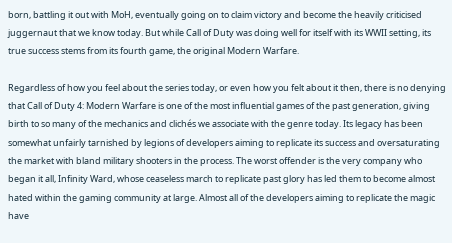born, battling it out with MoH, eventually going on to claim victory and become the heavily criticised juggernaut that we know today. But while Call of Duty was doing well for itself with its WWII setting, its true success stems from its fourth game, the original Modern Warfare.

Regardless of how you feel about the series today, or even how you felt about it then, there is no denying that Call of Duty 4: Modern Warfare is one of the most influential games of the past generation, giving birth to so many of the mechanics and clichés we associate with the genre today. Its legacy has been somewhat unfairly tarnished by legions of developers aiming to replicate its success and oversaturating the market with bland military shooters in the process. The worst offender is the very company who began it all, Infinity Ward, whose ceaseless march to replicate past glory has led them to become almost hated within the gaming community at large. Almost all of the developers aiming to replicate the magic have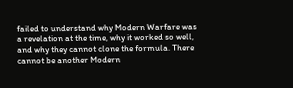failed to understand why Modern Warfare was a revelation at the time, why it worked so well, and why they cannot clone the formula. There cannot be another Modern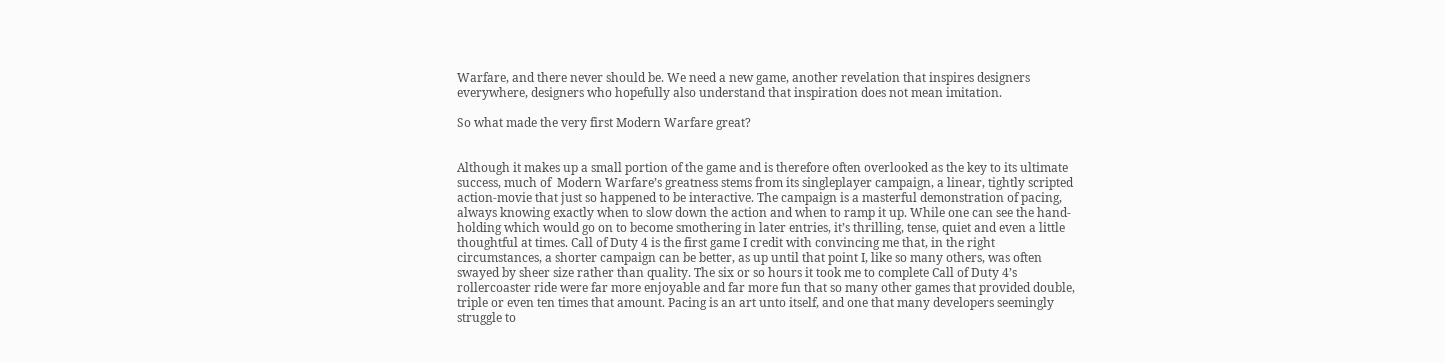Warfare, and there never should be. We need a new game, another revelation that inspires designers everywhere, designers who hopefully also understand that inspiration does not mean imitation.

So what made the very first Modern Warfare great?


Although it makes up a small portion of the game and is therefore often overlooked as the key to its ultimate success, much of  Modern Warfare’s greatness stems from its singleplayer campaign, a linear, tightly scripted action-movie that just so happened to be interactive. The campaign is a masterful demonstration of pacing, always knowing exactly when to slow down the action and when to ramp it up. While one can see the hand-holding which would go on to become smothering in later entries, it’s thrilling, tense, quiet and even a little thoughtful at times. Call of Duty 4 is the first game I credit with convincing me that, in the right circumstances, a shorter campaign can be better, as up until that point I, like so many others, was often swayed by sheer size rather than quality. The six or so hours it took me to complete Call of Duty 4’s rollercoaster ride were far more enjoyable and far more fun that so many other games that provided double, triple or even ten times that amount. Pacing is an art unto itself, and one that many developers seemingly struggle to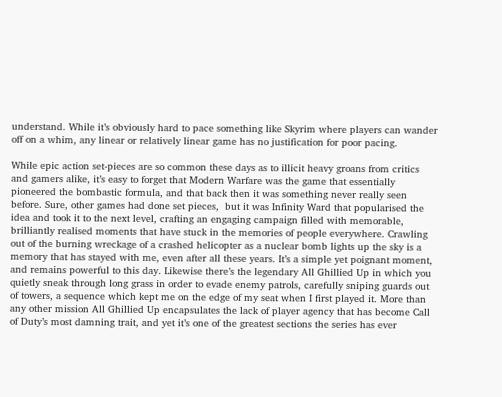understand. While it’s obviously hard to pace something like Skyrim where players can wander off on a whim, any linear or relatively linear game has no justification for poor pacing.

While epic action set-pieces are so common these days as to illicit heavy groans from critics and gamers alike, it’s easy to forget that Modern Warfare was the game that essentially pioneered the bombastic formula, and that back then it was something never really seen before. Sure, other games had done set pieces,  but it was Infinity Ward that popularised the idea and took it to the next level, crafting an engaging campaign filled with memorable, brilliantly realised moments that have stuck in the memories of people everywhere. Crawling out of the burning wreckage of a crashed helicopter as a nuclear bomb lights up the sky is a memory that has stayed with me, even after all these years. It’s a simple yet poignant moment, and remains powerful to this day. Likewise there’s the legendary All Ghillied Up in which you quietly sneak through long grass in order to evade enemy patrols, carefully sniping guards out of towers, a sequence which kept me on the edge of my seat when I first played it. More than any other mission All Ghillied Up encapsulates the lack of player agency that has become Call of Duty’s most damning trait, and yet it’s one of the greatest sections the series has ever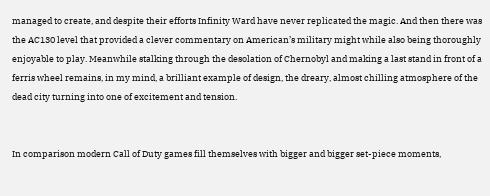managed to create, and despite their efforts Infinity Ward have never replicated the magic. And then there was the AC130 level that provided a clever commentary on American’s military might while also being thoroughly enjoyable to play. Meanwhile stalking through the desolation of Chernobyl and making a last stand in front of a ferris wheel remains, in my mind, a brilliant example of design, the dreary, almost chilling atmosphere of the dead city turning into one of excitement and tension.


In comparison modern Call of Duty games fill themselves with bigger and bigger set-piece moments,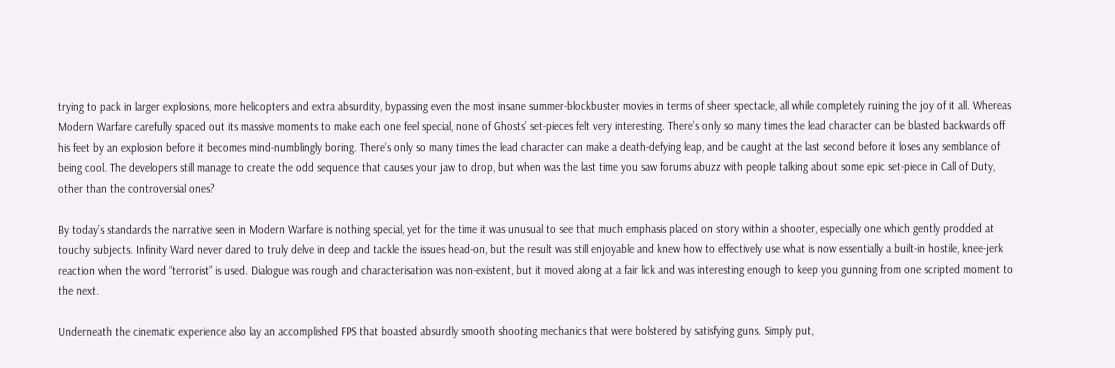trying to pack in larger explosions, more helicopters and extra absurdity, bypassing even the most insane summer-blockbuster movies in terms of sheer spectacle, all while completely ruining the joy of it all. Whereas Modern Warfare carefully spaced out its massive moments to make each one feel special, none of Ghosts’ set-pieces felt very interesting. There’s only so many times the lead character can be blasted backwards off his feet by an explosion before it becomes mind-numblingly boring. There’s only so many times the lead character can make a death-defying leap, and be caught at the last second before it loses any semblance of being cool. The developers still manage to create the odd sequence that causes your jaw to drop, but when was the last time you saw forums abuzz with people talking about some epic set-piece in Call of Duty, other than the controversial ones?

By today’s standards the narrative seen in Modern Warfare is nothing special, yet for the time it was unusual to see that much emphasis placed on story within a shooter, especially one which gently prodded at touchy subjects. Infinity Ward never dared to truly delve in deep and tackle the issues head-on, but the result was still enjoyable and knew how to effectively use what is now essentially a built-in hostile, knee-jerk reaction when the word “terrorist” is used. Dialogue was rough and characterisation was non-existent, but it moved along at a fair lick and was interesting enough to keep you gunning from one scripted moment to the next.

Underneath the cinematic experience also lay an accomplished FPS that boasted absurdly smooth shooting mechanics that were bolstered by satisfying guns. Simply put,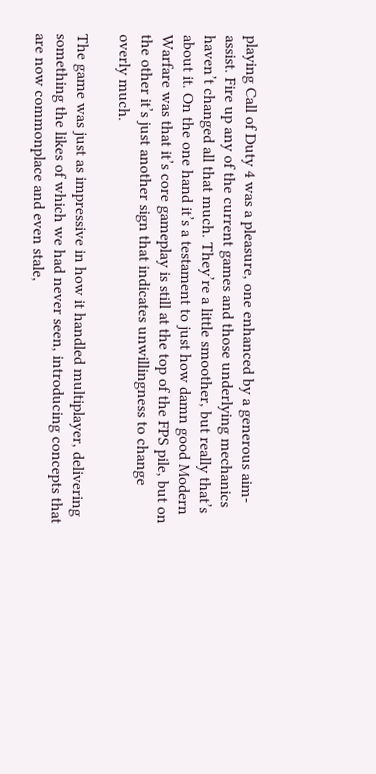playing Call of Duty 4 was a pleasure, one enhanced by a generous aim-assist. Fire up any of the current games and those underlying mechanics haven’t changed all that much. They’re a little smoother, but really that’s about it. On the one hand it’s a testament to just how damn good Modern Warfare was that it’s core gameplay is still at the top of the FPS pile, but on the other it’s just another sign that indicates unwillingness to change overly much.

The game was just as impressive in how it handled multiplayer, delivering something the likes of which we had never seen, introducing concepts that are now commonplace and even stale,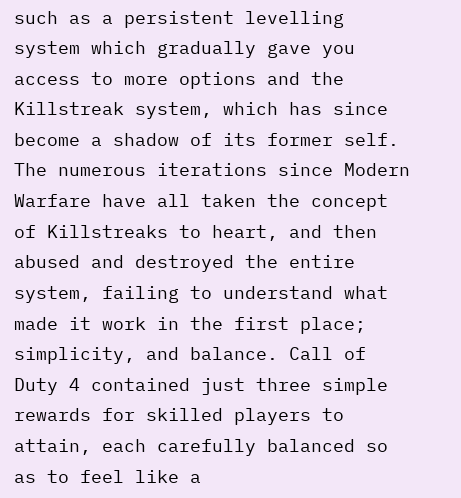such as a persistent levelling system which gradually gave you access to more options and the Killstreak system, which has since become a shadow of its former self.  The numerous iterations since Modern Warfare have all taken the concept of Killstreaks to heart, and then abused and destroyed the entire system, failing to understand what made it work in the first place; simplicity, and balance. Call of Duty 4 contained just three simple rewards for skilled players to attain, each carefully balanced so as to feel like a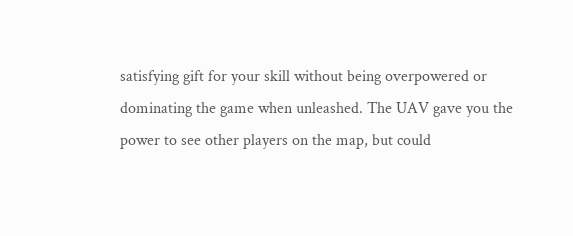satisfying gift for your skill without being overpowered or dominating the game when unleashed. The UAV gave you the power to see other players on the map, but could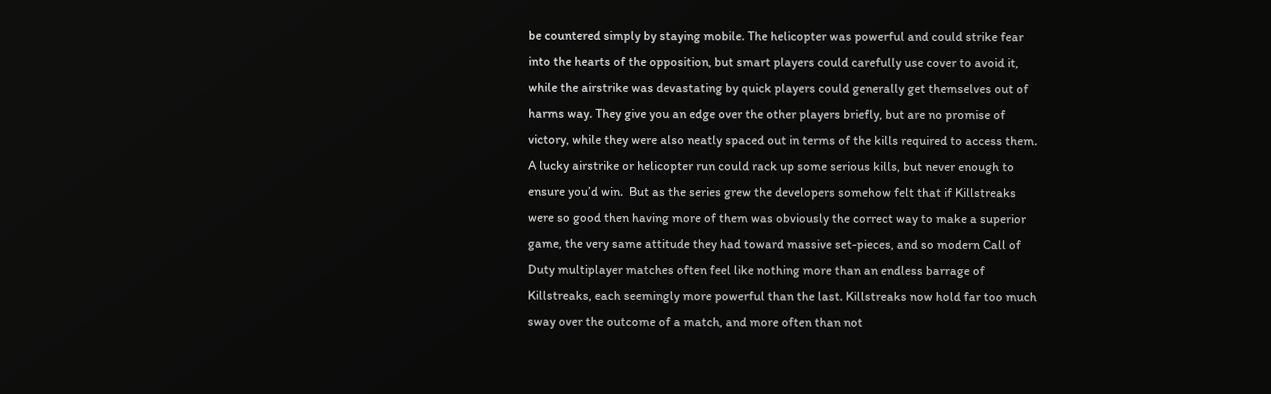be countered simply by staying mobile. The helicopter was powerful and could strike fear into the hearts of the opposition, but smart players could carefully use cover to avoid it, while the airstrike was devastating by quick players could generally get themselves out of harms way. They give you an edge over the other players briefly, but are no promise of victory, while they were also neatly spaced out in terms of the kills required to access them. A lucky airstrike or helicopter run could rack up some serious kills, but never enough to ensure you’d win.  But as the series grew the developers somehow felt that if Killstreaks were so good then having more of them was obviously the correct way to make a superior game, the very same attitude they had toward massive set-pieces, and so modern Call of Duty multiplayer matches often feel like nothing more than an endless barrage of Killstreaks, each seemingly more powerful than the last. Killstreaks now hold far too much sway over the outcome of a match, and more often than not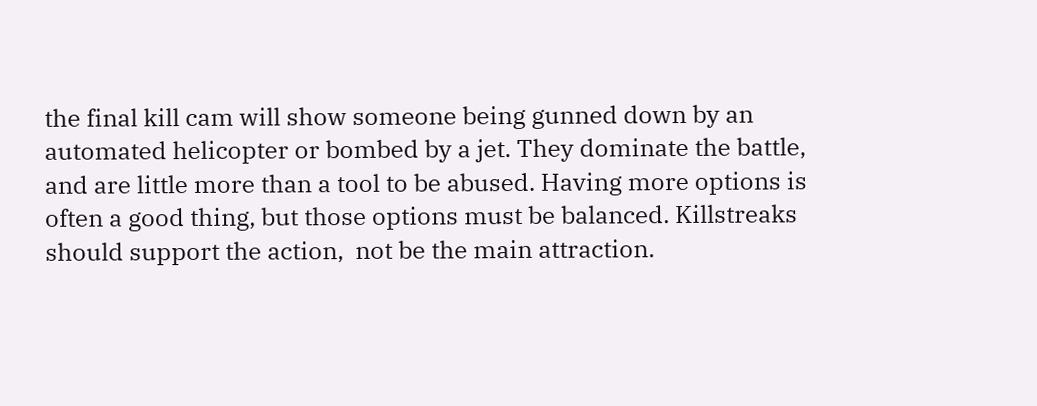the final kill cam will show someone being gunned down by an automated helicopter or bombed by a jet. They dominate the battle, and are little more than a tool to be abused. Having more options is often a good thing, but those options must be balanced. Killstreaks should support the action,  not be the main attraction.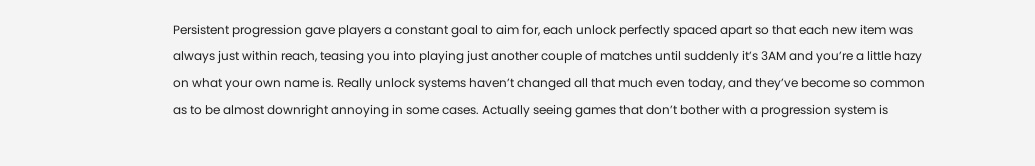Persistent progression gave players a constant goal to aim for, each unlock perfectly spaced apart so that each new item was always just within reach, teasing you into playing just another couple of matches until suddenly it’s 3AM and you’re a little hazy on what your own name is. Really unlock systems haven’t changed all that much even today, and they’ve become so common as to be almost downright annoying in some cases. Actually seeing games that don’t bother with a progression system is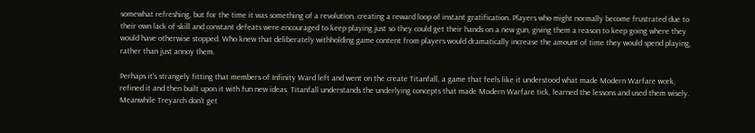somewhat refreshing, but for the time it was something of a revolution, creating a reward loop of instant gratification. Players who might normally become frustrated due to their own lack of skill and constant defeats were encouraged to keep playing just so they could get their hands on a new gun, giving them a reason to keep going where they would have otherwise stopped. Who knew that deliberately withholding game content from players would dramatically increase the amount of time they would spend playing, rather than just annoy them.

Perhaps it’s strangely fitting that members of Infinity Ward left and went on the create Titanfall, a game that feels like it understood what made Modern Warfare work, refined it and then built upon it with fun new ideas. Titanfall understands the underlying concepts that made Modern Warfare tick, learned the lessons and used them wisely. Meanwhile Treyarch don’t get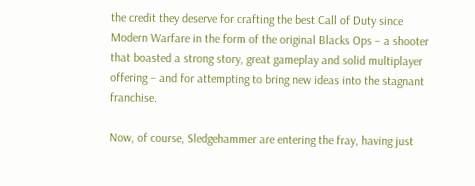the credit they deserve for crafting the best Call of Duty since Modern Warfare in the form of the original Blacks Ops – a shooter that boasted a strong story, great gameplay and solid multiplayer offering – and for attempting to bring new ideas into the stagnant franchise.

Now, of course, Sledgehammer are entering the fray, having just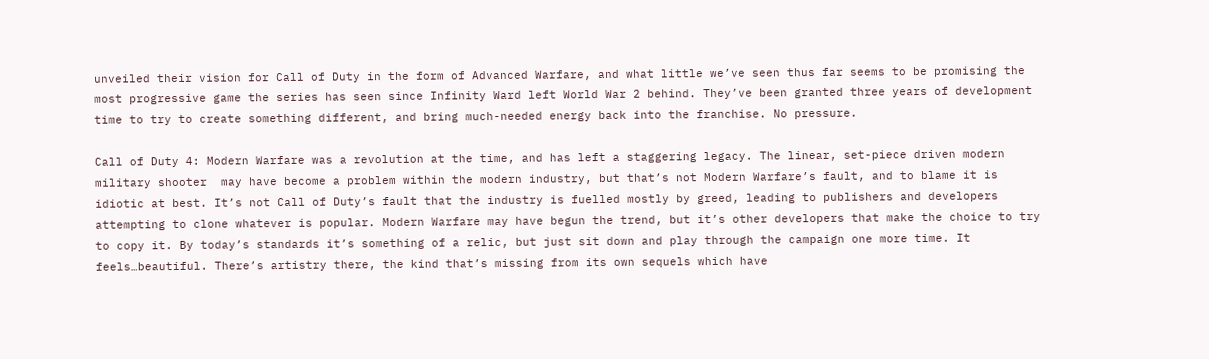unveiled their vision for Call of Duty in the form of Advanced Warfare, and what little we’ve seen thus far seems to be promising the most progressive game the series has seen since Infinity Ward left World War 2 behind. They’ve been granted three years of development time to try to create something different, and bring much-needed energy back into the franchise. No pressure.

Call of Duty 4: Modern Warfare was a revolution at the time, and has left a staggering legacy. The linear, set-piece driven modern military shooter  may have become a problem within the modern industry, but that’s not Modern Warfare’s fault, and to blame it is idiotic at best. It’s not Call of Duty’s fault that the industry is fuelled mostly by greed, leading to publishers and developers attempting to clone whatever is popular. Modern Warfare may have begun the trend, but it’s other developers that make the choice to try to copy it. By today’s standards it’s something of a relic, but just sit down and play through the campaign one more time. It feels…beautiful. There’s artistry there, the kind that’s missing from its own sequels which have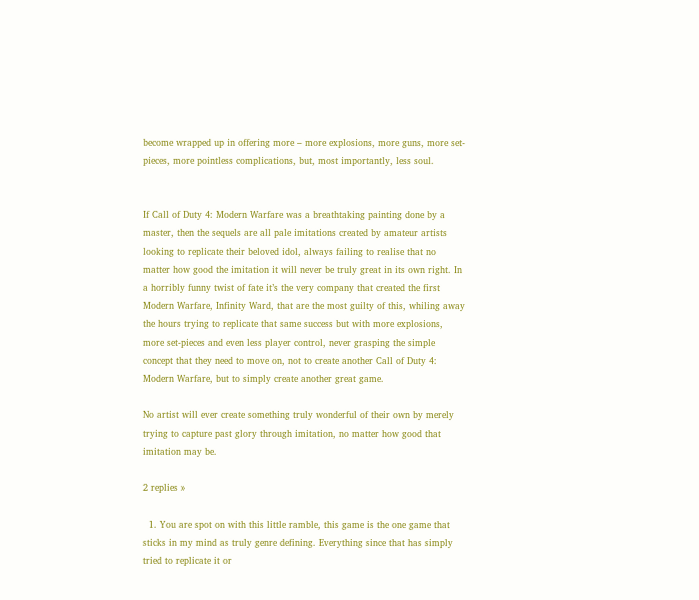become wrapped up in offering more – more explosions, more guns, more set-pieces, more pointless complications, but, most importantly, less soul.


If Call of Duty 4: Modern Warfare was a breathtaking painting done by a master, then the sequels are all pale imitations created by amateur artists looking to replicate their beloved idol, always failing to realise that no matter how good the imitation it will never be truly great in its own right. In a horribly funny twist of fate it’s the very company that created the first Modern Warfare, Infinity Ward, that are the most guilty of this, whiling away the hours trying to replicate that same success but with more explosions, more set-pieces and even less player control, never grasping the simple concept that they need to move on, not to create another Call of Duty 4: Modern Warfare, but to simply create another great game.

No artist will ever create something truly wonderful of their own by merely trying to capture past glory through imitation, no matter how good that imitation may be.

2 replies »

  1. You are spot on with this little ramble, this game is the one game that sticks in my mind as truly genre defining. Everything since that has simply tried to replicate it or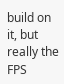build on it, but really the FPS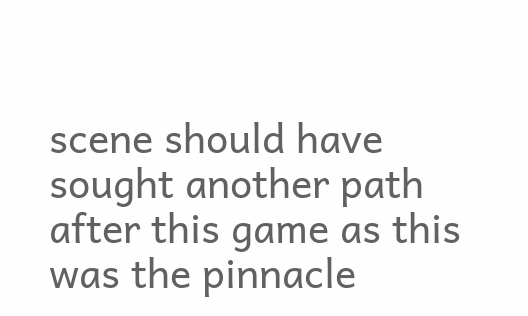scene should have sought another path after this game as this was the pinnacle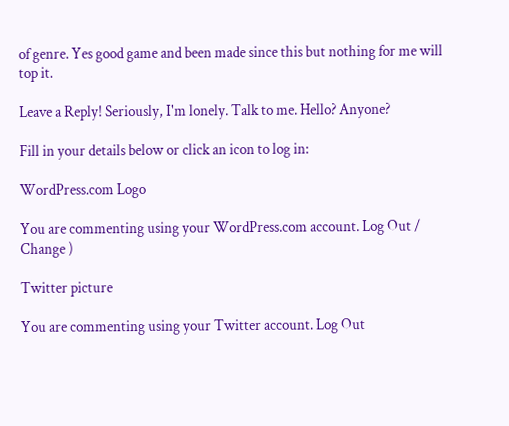of genre. Yes good game and been made since this but nothing for me will top it.

Leave a Reply! Seriously, I'm lonely. Talk to me. Hello? Anyone?

Fill in your details below or click an icon to log in:

WordPress.com Logo

You are commenting using your WordPress.com account. Log Out /  Change )

Twitter picture

You are commenting using your Twitter account. Log Out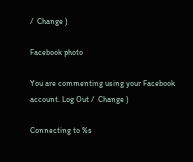/  Change )

Facebook photo

You are commenting using your Facebook account. Log Out /  Change )

Connecting to %s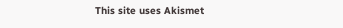This site uses Akismet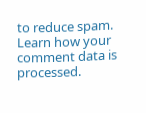to reduce spam. Learn how your comment data is processed.